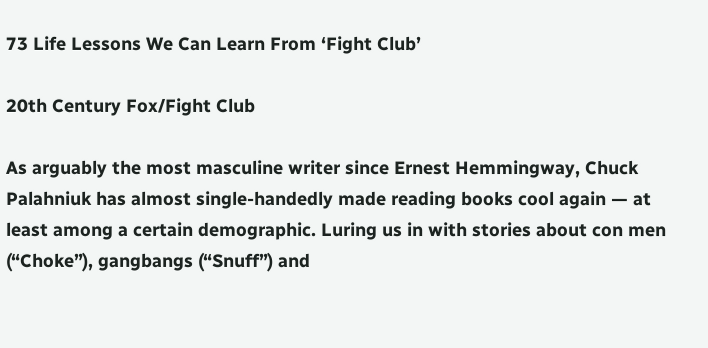73 Life Lessons We Can Learn From ‘Fight Club’

20th Century Fox/Fight Club

As arguably the most masculine writer since Ernest Hemmingway, Chuck Palahniuk has almost single-handedly made reading books cool again — at least among a certain demographic. Luring us in with stories about con men (“Choke”), gangbangs (“Snuff”) and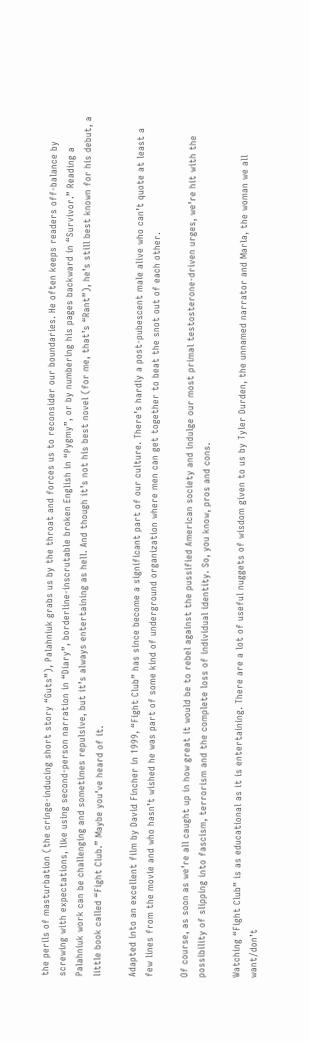the perils of masturbation (the cringe-inducing short story “Guts”), Palahniuk grabs us by the throat and forces us to reconsider our boundaries. He often keeps readers off-balance by screwing with expectations, like using second-person narration in “Diary”, borderline-inscrutable broken English in “Pygmy”, or by numbering his pages backward in “Survivor.” Reading a Palahniuk work can be challenging and sometimes repulsive, but it’s always entertaining as hell. And though it’s not his best novel (for me, that’s “Rant”), he’s still best known for his debut, a little book called “Fight Club.” Maybe you’ve heard of it.

Adapted into an excellent film by David Fincher in 1999, “Fight Club” has since become a significant part of our culture. There’s hardly a post-pubescent male alive who can’t quote at least a few lines from the movie and who hasn’t wished he was part of some kind of underground organization where men can get together to beat the snot out of each other.

Of course, as soon as we’re all caught up in how great it would be to rebel against the pussified American society and indulge our most primal testosterone-driven urges, we’re hit with the possibility of slipping into fascism, terrorism and the complete loss of individual identity. So, you know, pros and cons.

Watching “Fight Club” is as educational as it is entertaining. There are a lot of useful nuggets of wisdom given to us by Tyler Durden, the unnamed narrator and Marla, the woman we all want/don’t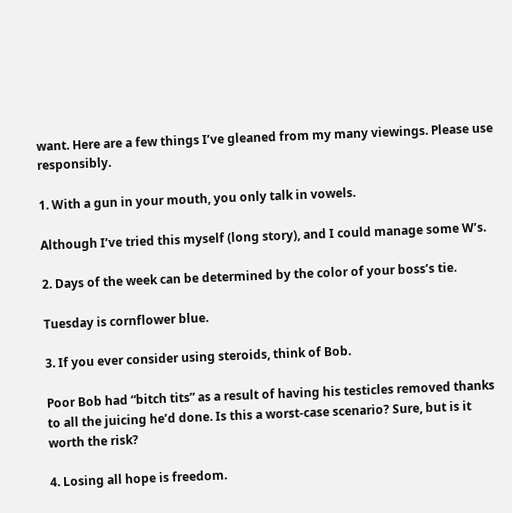want. Here are a few things I’ve gleaned from my many viewings. Please use responsibly.

1. With a gun in your mouth, you only talk in vowels.

Although I’ve tried this myself (long story), and I could manage some W’s.

2. Days of the week can be determined by the color of your boss’s tie.

Tuesday is cornflower blue.

3. If you ever consider using steroids, think of Bob.

Poor Bob had “bitch tits” as a result of having his testicles removed thanks to all the juicing he’d done. Is this a worst-case scenario? Sure, but is it worth the risk?

4. Losing all hope is freedom.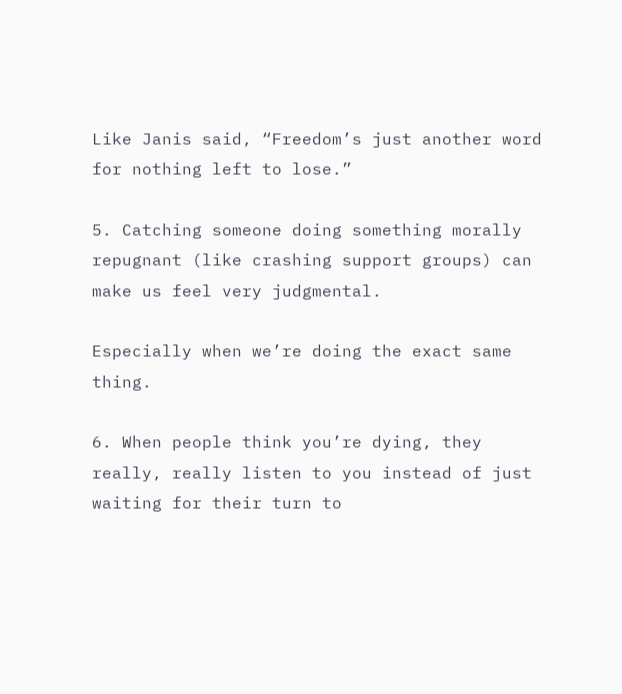Like Janis said, “Freedom’s just another word for nothing left to lose.”

5. Catching someone doing something morally repugnant (like crashing support groups) can make us feel very judgmental.

Especially when we’re doing the exact same thing.

6. When people think you’re dying, they really, really listen to you instead of just waiting for their turn to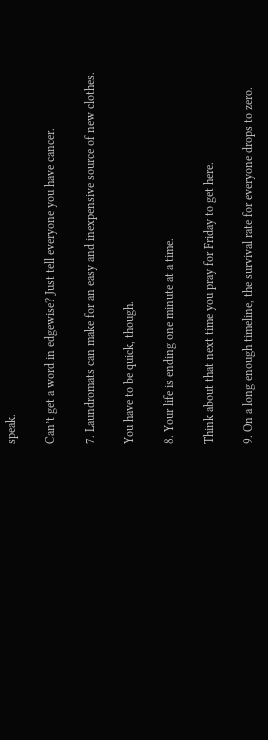speak.

Can’t get a word in edgewise? Just tell everyone you have cancer.

7. Laundromats can make for an easy and inexpensive source of new clothes.

You have to be quick, though.

8. Your life is ending one minute at a time.

Think about that next time you pray for Friday to get here.

9. On a long enough timeline, the survival rate for everyone drops to zero.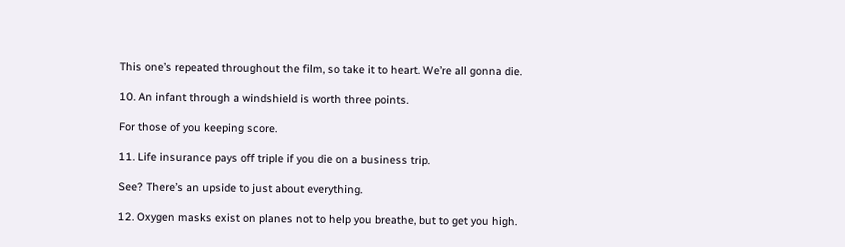This one’s repeated throughout the film, so take it to heart. We’re all gonna die.

10. An infant through a windshield is worth three points.

For those of you keeping score.

11. Life insurance pays off triple if you die on a business trip.

See? There’s an upside to just about everything.

12. Oxygen masks exist on planes not to help you breathe, but to get you high.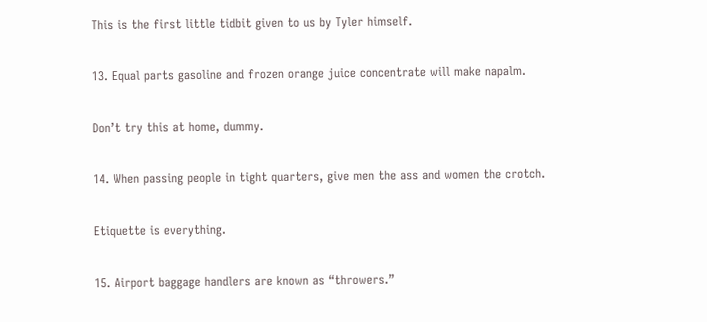This is the first little tidbit given to us by Tyler himself.

13. Equal parts gasoline and frozen orange juice concentrate will make napalm.

Don’t try this at home, dummy.

14. When passing people in tight quarters, give men the ass and women the crotch.

Etiquette is everything.

15. Airport baggage handlers are known as “throwers.”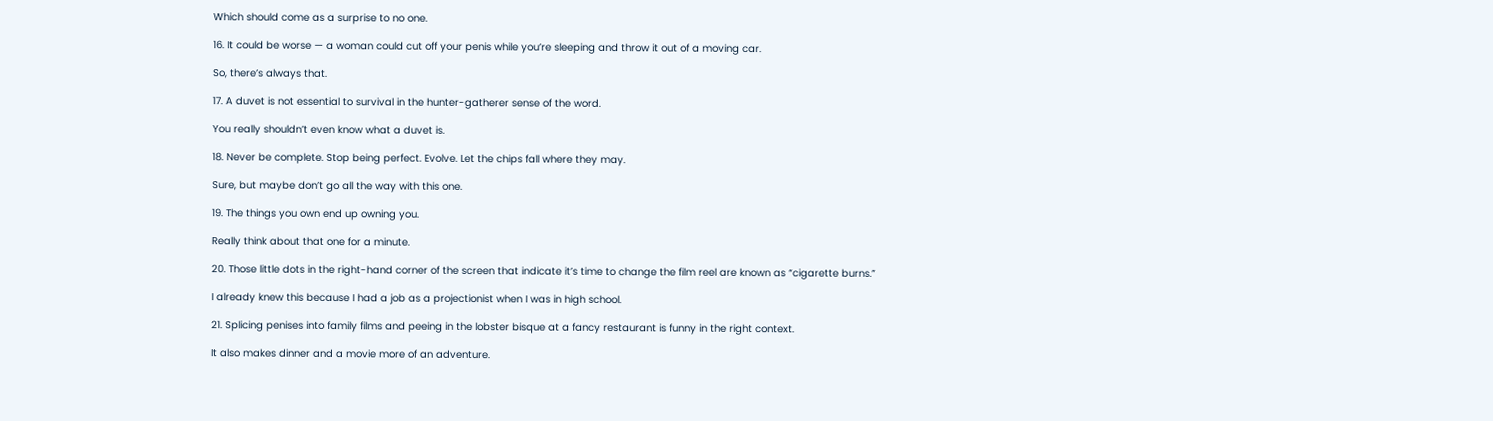Which should come as a surprise to no one.

16. It could be worse — a woman could cut off your penis while you’re sleeping and throw it out of a moving car.

So, there’s always that.

17. A duvet is not essential to survival in the hunter-gatherer sense of the word.

You really shouldn’t even know what a duvet is.

18. Never be complete. Stop being perfect. Evolve. Let the chips fall where they may.

Sure, but maybe don’t go all the way with this one.

19. The things you own end up owning you.

Really think about that one for a minute.

20. Those little dots in the right-hand corner of the screen that indicate it’s time to change the film reel are known as “cigarette burns.”

I already knew this because I had a job as a projectionist when I was in high school.

21. Splicing penises into family films and peeing in the lobster bisque at a fancy restaurant is funny in the right context.

It also makes dinner and a movie more of an adventure.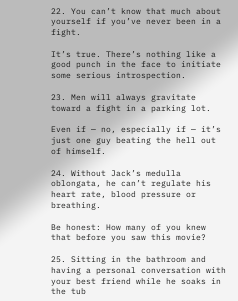22. You can’t know that much about yourself if you’ve never been in a fight.

It’s true. There’s nothing like a good punch in the face to initiate some serious introspection.

23. Men will always gravitate toward a fight in a parking lot.

Even if — no, especially if — it’s just one guy beating the hell out of himself.

24. Without Jack’s medulla oblongata, he can’t regulate his heart rate, blood pressure or breathing.

Be honest: How many of you knew that before you saw this movie?

25. Sitting in the bathroom and having a personal conversation with your best friend while he soaks in the tub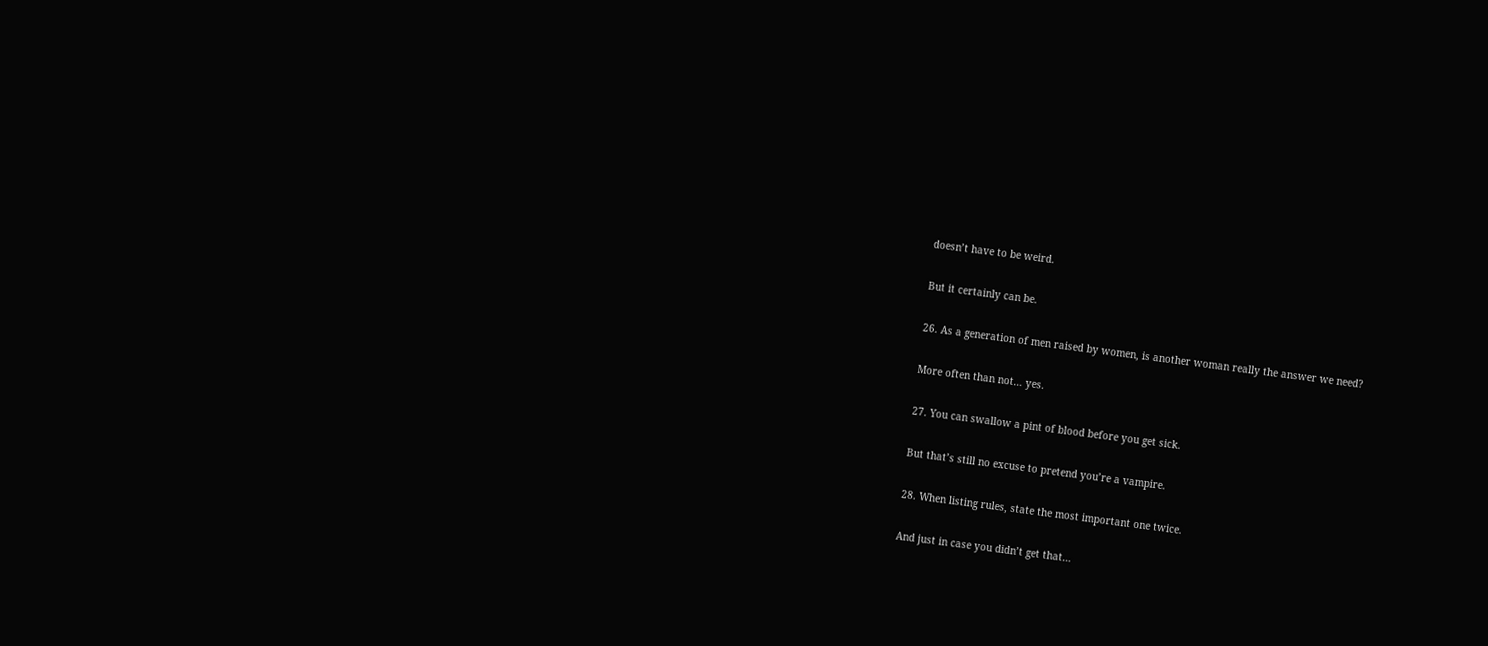doesn’t have to be weird.

But it certainly can be.

26. As a generation of men raised by women, is another woman really the answer we need?

More often than not… yes.

27. You can swallow a pint of blood before you get sick.

But that’s still no excuse to pretend you’re a vampire.

28. When listing rules, state the most important one twice.

And just in case you didn’t get that…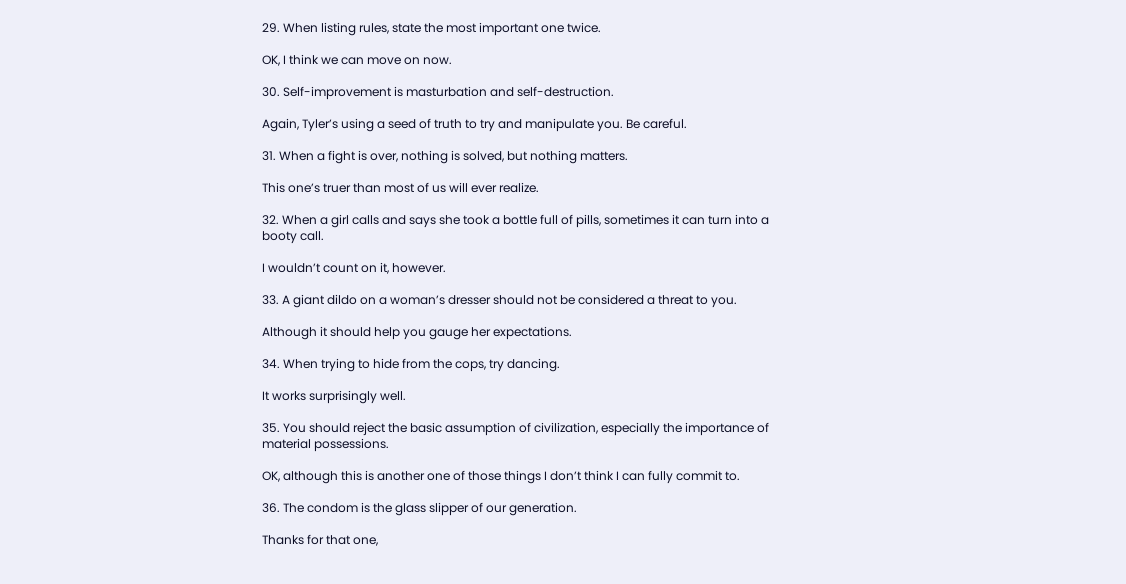29. When listing rules, state the most important one twice.

OK, I think we can move on now.

30. Self-improvement is masturbation and self-destruction.

Again, Tyler’s using a seed of truth to try and manipulate you. Be careful.

31. When a fight is over, nothing is solved, but nothing matters.

This one’s truer than most of us will ever realize.

32. When a girl calls and says she took a bottle full of pills, sometimes it can turn into a booty call.

I wouldn’t count on it, however.

33. A giant dildo on a woman’s dresser should not be considered a threat to you.

Although it should help you gauge her expectations.

34. When trying to hide from the cops, try dancing.

It works surprisingly well.

35. You should reject the basic assumption of civilization, especially the importance of material possessions.

OK, although this is another one of those things I don’t think I can fully commit to.

36. The condom is the glass slipper of our generation.

Thanks for that one,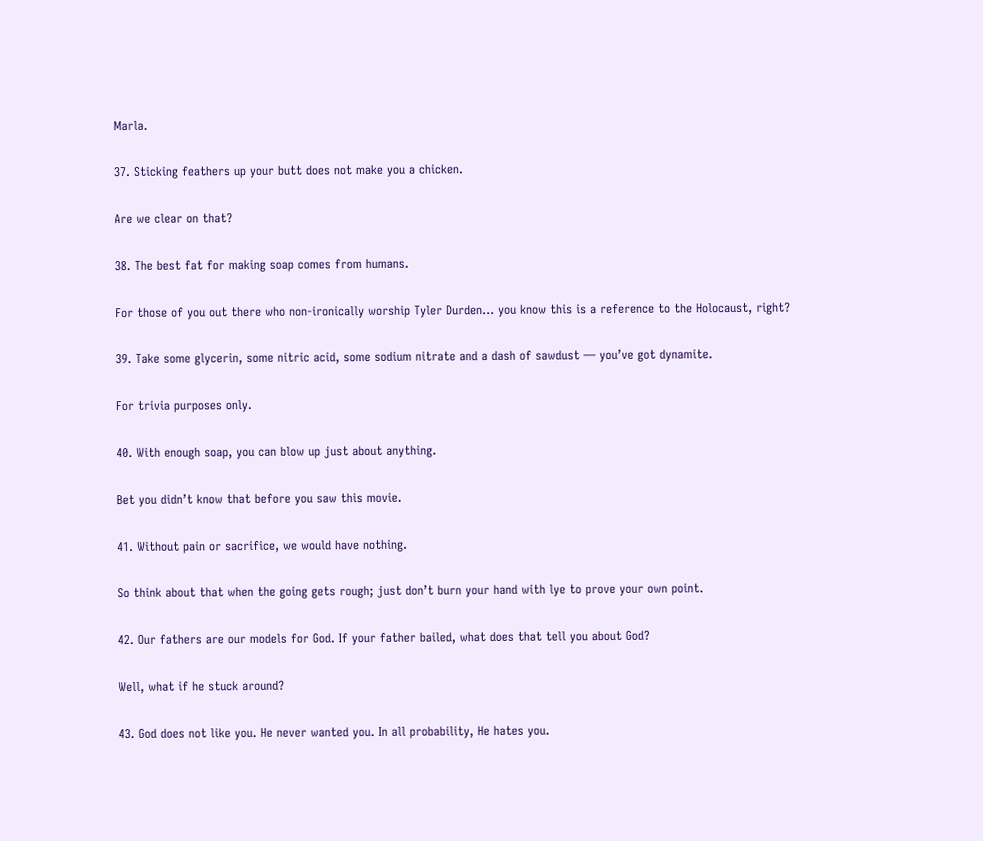Marla.

37. Sticking feathers up your butt does not make you a chicken.

Are we clear on that?

38. The best fat for making soap comes from humans.

For those of you out there who non-ironically worship Tyler Durden… you know this is a reference to the Holocaust, right?

39. Take some glycerin, some nitric acid, some sodium nitrate and a dash of sawdust — you’ve got dynamite.

For trivia purposes only.

40. With enough soap, you can blow up just about anything.

Bet you didn’t know that before you saw this movie.

41. Without pain or sacrifice, we would have nothing.

So think about that when the going gets rough; just don’t burn your hand with lye to prove your own point.

42. Our fathers are our models for God. If your father bailed, what does that tell you about God?

Well, what if he stuck around?

43. God does not like you. He never wanted you. In all probability, He hates you.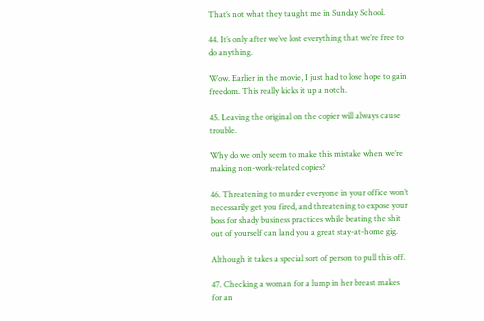That’s not what they taught me in Sunday School.

44. It’s only after we’ve lost everything that we’re free to do anything.

Wow. Earlier in the movie, I just had to lose hope to gain freedom. This really kicks it up a notch.

45. Leaving the original on the copier will always cause trouble.

Why do we only seem to make this mistake when we’re making non-work-related copies?

46. Threatening to murder everyone in your office won’t necessarily get you fired, and threatening to expose your boss for shady business practices while beating the shit out of yourself can land you a great stay-at-home gig.

Although it takes a special sort of person to pull this off.

47. Checking a woman for a lump in her breast makes for an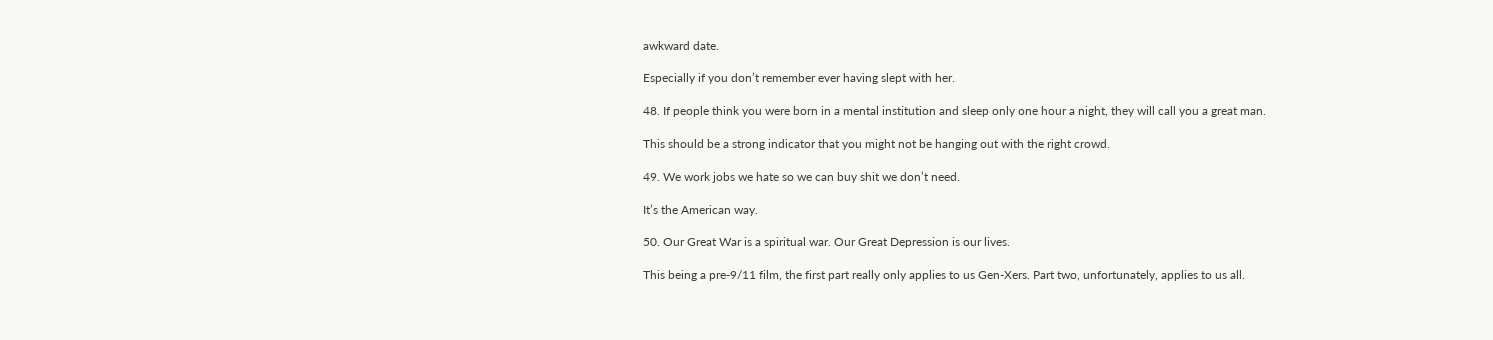awkward date.

Especially if you don’t remember ever having slept with her.

48. If people think you were born in a mental institution and sleep only one hour a night, they will call you a great man.

This should be a strong indicator that you might not be hanging out with the right crowd.

49. We work jobs we hate so we can buy shit we don’t need.

It’s the American way.

50. Our Great War is a spiritual war. Our Great Depression is our lives.

This being a pre-9/11 film, the first part really only applies to us Gen-Xers. Part two, unfortunately, applies to us all.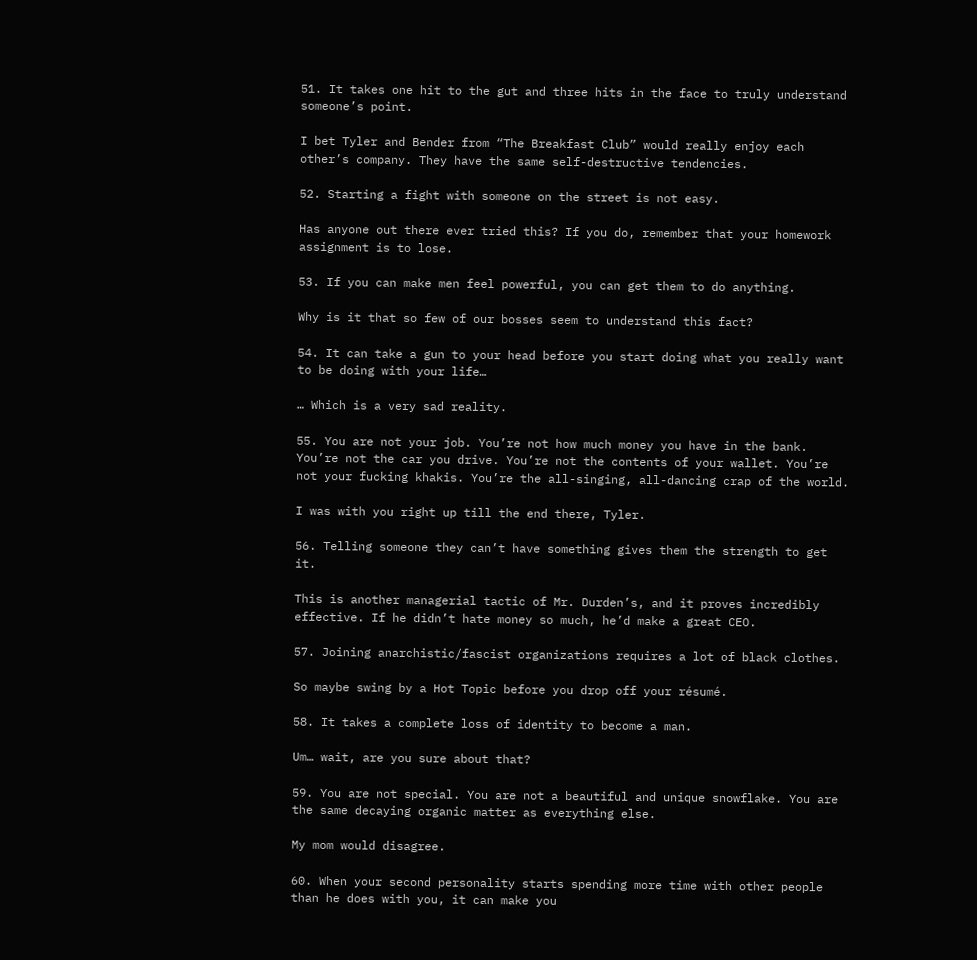51. It takes one hit to the gut and three hits in the face to truly understand someone’s point.

I bet Tyler and Bender from “The Breakfast Club” would really enjoy each other’s company. They have the same self-destructive tendencies.

52. Starting a fight with someone on the street is not easy.

Has anyone out there ever tried this? If you do, remember that your homework assignment is to lose.

53. If you can make men feel powerful, you can get them to do anything.

Why is it that so few of our bosses seem to understand this fact?

54. It can take a gun to your head before you start doing what you really want to be doing with your life…

… Which is a very sad reality.

55. You are not your job. You’re not how much money you have in the bank. You’re not the car you drive. You’re not the contents of your wallet. You’re not your fucking khakis. You’re the all-singing, all-dancing crap of the world.

I was with you right up till the end there, Tyler.

56. Telling someone they can’t have something gives them the strength to get it.

This is another managerial tactic of Mr. Durden’s, and it proves incredibly effective. If he didn’t hate money so much, he’d make a great CEO.

57. Joining anarchistic/fascist organizations requires a lot of black clothes.

So maybe swing by a Hot Topic before you drop off your résumé.

58. It takes a complete loss of identity to become a man.

Um… wait, are you sure about that?

59. You are not special. You are not a beautiful and unique snowflake. You are the same decaying organic matter as everything else.

My mom would disagree.

60. When your second personality starts spending more time with other people than he does with you, it can make you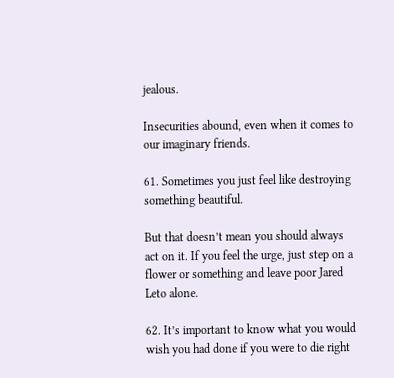jealous.

Insecurities abound, even when it comes to our imaginary friends.

61. Sometimes you just feel like destroying something beautiful.

But that doesn’t mean you should always act on it. If you feel the urge, just step on a flower or something and leave poor Jared Leto alone.

62. It’s important to know what you would wish you had done if you were to die right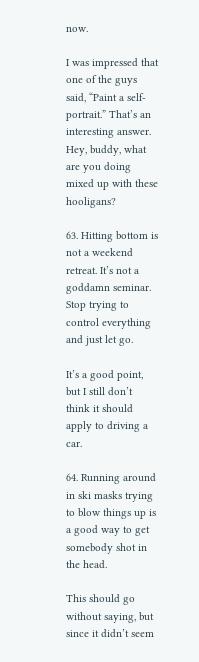now.

I was impressed that one of the guys said, “Paint a self-portrait.” That’s an interesting answer. Hey, buddy, what are you doing mixed up with these hooligans?

63. Hitting bottom is not a weekend retreat. It’s not a goddamn seminar. Stop trying to control everything and just let go.

It’s a good point, but I still don’t think it should apply to driving a car.

64. Running around in ski masks trying to blow things up is a good way to get somebody shot in the head.

This should go without saying, but since it didn’t seem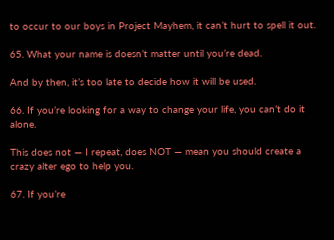to occur to our boys in Project Mayhem, it can’t hurt to spell it out.

65. What your name is doesn’t matter until you’re dead.

And by then, it’s too late to decide how it will be used.

66. If you’re looking for a way to change your life, you can’t do it alone.

This does not — I repeat, does NOT — mean you should create a crazy alter ego to help you.

67. If you’re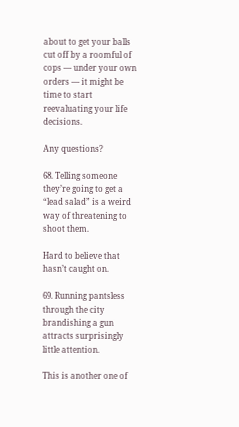about to get your balls cut off by a roomful of cops — under your own orders — it might be time to start reevaluating your life decisions.

Any questions?

68. Telling someone they’re going to get a “lead salad” is a weird way of threatening to shoot them.

Hard to believe that hasn’t caught on.

69. Running pantsless through the city brandishing a gun attracts surprisingly little attention.

This is another one of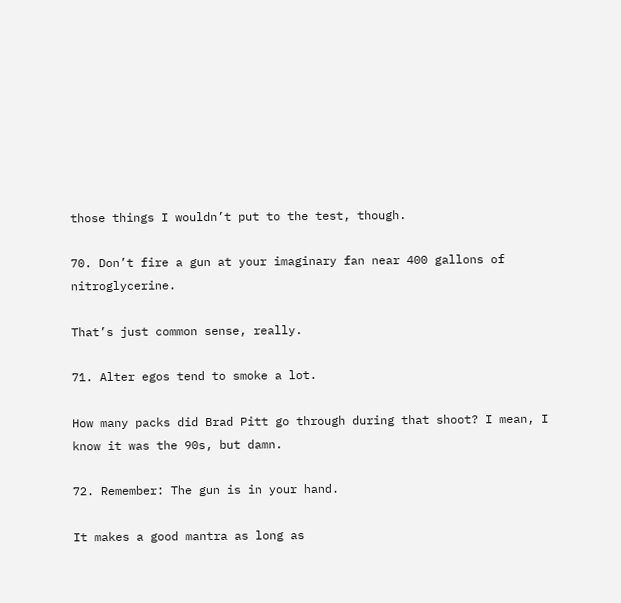those things I wouldn’t put to the test, though.

70. Don’t fire a gun at your imaginary fan near 400 gallons of nitroglycerine.

That’s just common sense, really.

71. Alter egos tend to smoke a lot.

How many packs did Brad Pitt go through during that shoot? I mean, I know it was the 90s, but damn.

72. Remember: The gun is in your hand.

It makes a good mantra as long as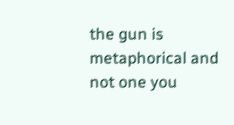the gun is metaphorical and not one you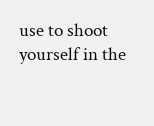use to shoot yourself in the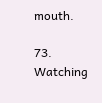mouth.

73. Watching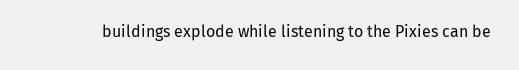buildings explode while listening to the Pixies can be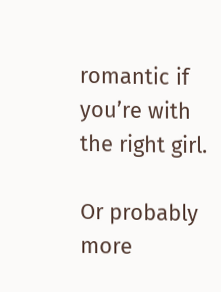romantic if you’re with the right girl.

Or probably more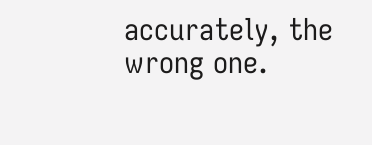accurately, the wrong one.